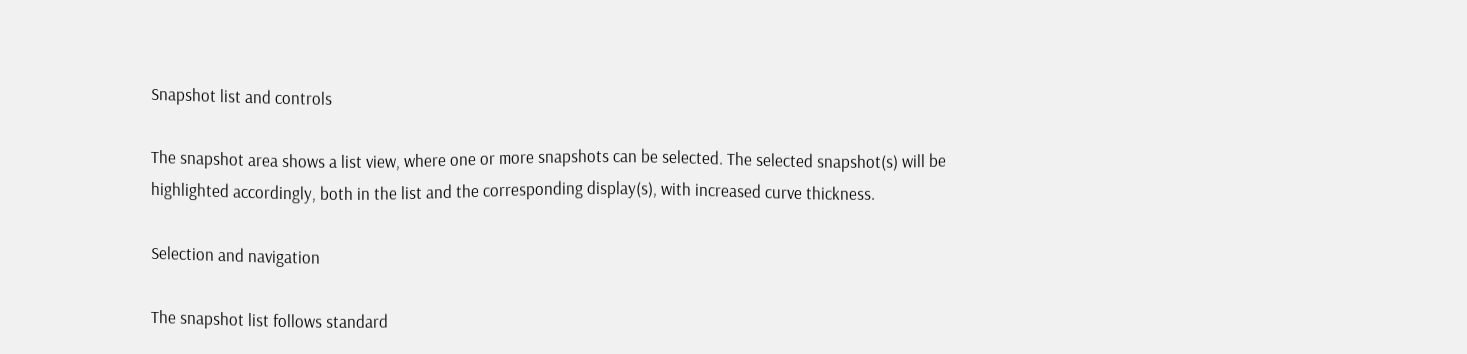Snapshot list and controls

The snapshot area shows a list view, where one or more snapshots can be selected. The selected snapshot(s) will be highlighted accordingly, both in the list and the corresponding display(s), with increased curve thickness.

Selection and navigation

The snapshot list follows standard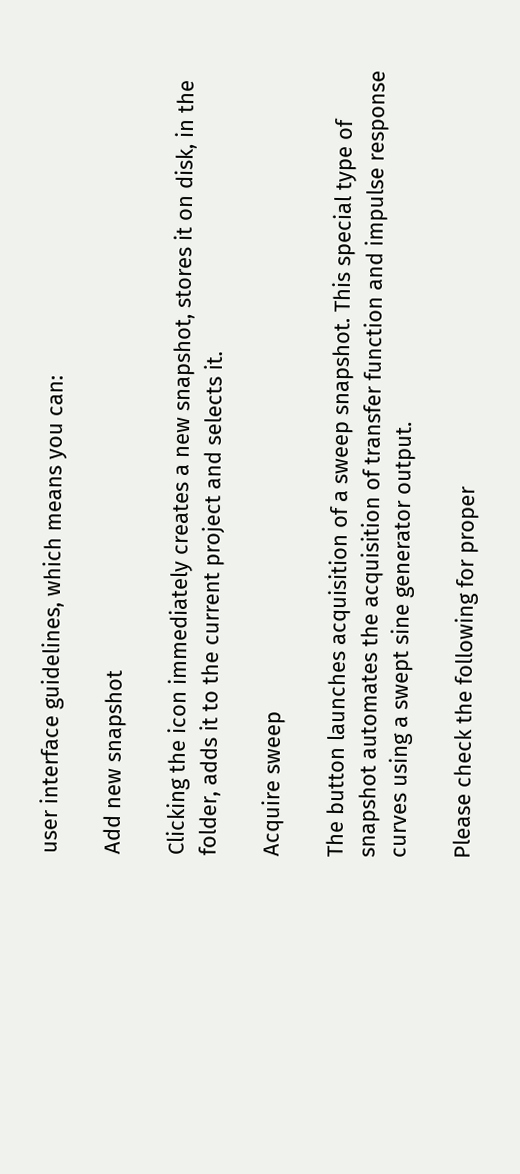user interface guidelines, which means you can:

Add new snapshot

Clicking the icon immediately creates a new snapshot, stores it on disk, in the folder, adds it to the current project and selects it.

Acquire sweep

The button launches acquisition of a sweep snapshot. This special type of snapshot automates the acquisition of transfer function and impulse response curves using a swept sine generator output.

Please check the following for proper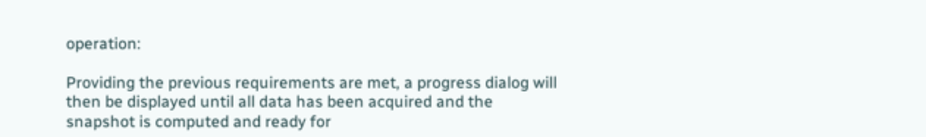operation:

Providing the previous requirements are met, a progress dialog will then be displayed until all data has been acquired and the snapshot is computed and ready for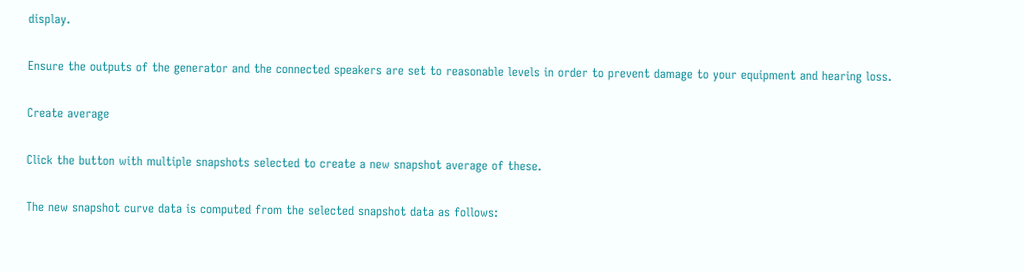display.

Ensure the outputs of the generator and the connected speakers are set to reasonable levels in order to prevent damage to your equipment and hearing loss.

Create average

Click the button with multiple snapshots selected to create a new snapshot average of these.

The new snapshot curve data is computed from the selected snapshot data as follows: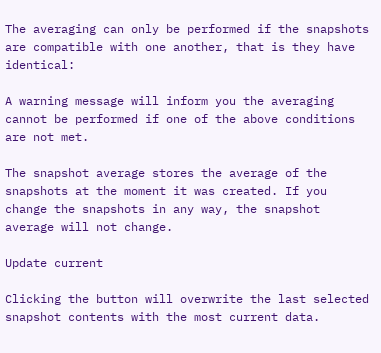The averaging can only be performed if the snapshots are compatible with one another, that is they have identical:

A warning message will inform you the averaging cannot be performed if one of the above conditions are not met.

The snapshot average stores the average of the snapshots at the moment it was created. If you change the snapshots in any way, the snapshot average will not change.

Update current

Clicking the button will overwrite the last selected snapshot contents with the most current data.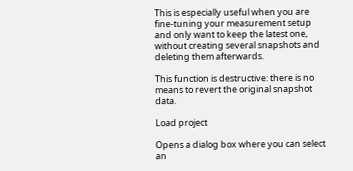This is especially useful when you are fine-tuning your measurement setup and only want to keep the latest one, without creating several snapshots and deleting them afterwards.

This function is destructive: there is no means to revert the original snapshot data.

Load project

Opens a dialog box where you can select an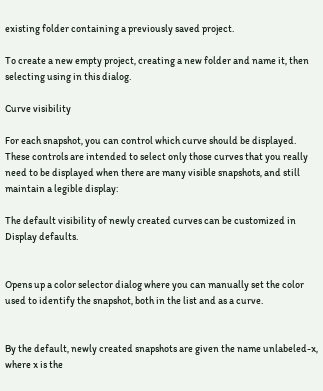existing folder containing a previously saved project.

To create a new empty project, creating a new folder and name it, then selecting using in this dialog.

Curve visibility

For each snapshot, you can control which curve should be displayed. These controls are intended to select only those curves that you really need to be displayed when there are many visible snapshots, and still maintain a legible display:

The default visibility of newly created curves can be customized in Display defaults.


Opens up a color selector dialog where you can manually set the color used to identify the snapshot, both in the list and as a curve.


By the default, newly created snapshots are given the name unlabeled-x, where x is the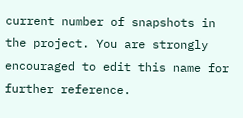current number of snapshots in the project. You are strongly encouraged to edit this name for further reference.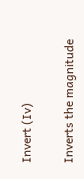Invert (Iv)

Inverts the magnitude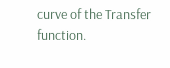curve of the Transfer function.